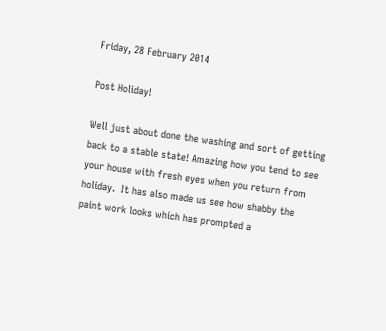Friday, 28 February 2014

Post Holiday!

Well just about done the washing and sort of getting back to a stable state! Amazing how you tend to see your house with fresh eyes when you return from holiday.  It has also made us see how shabby the paint work looks which has prompted a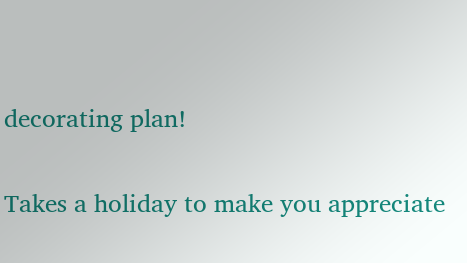decorating plan!

Takes a holiday to make you appreciate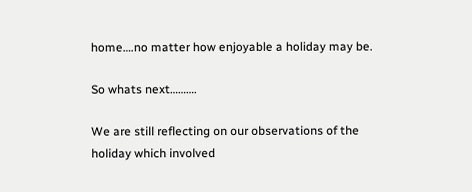home….no matter how enjoyable a holiday may be.

So whats next……….

We are still reflecting on our observations of the holiday which involved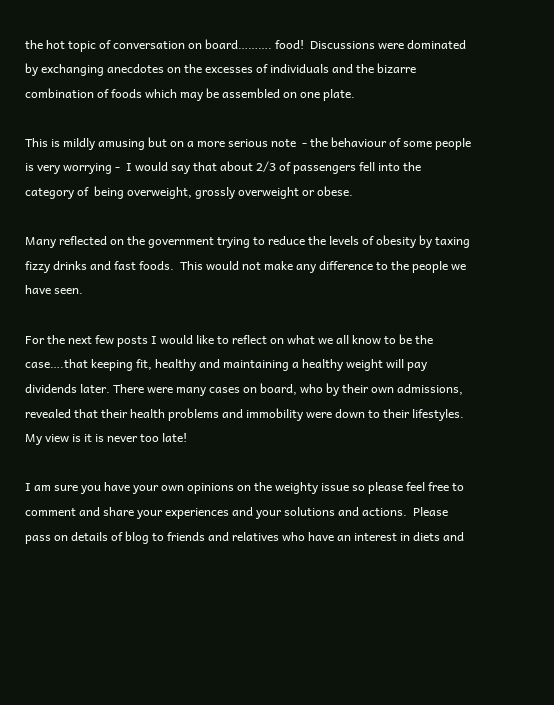the hot topic of conversation on board………. food!  Discussions were dominated by exchanging anecdotes on the excesses of individuals and the bizarre combination of foods which may be assembled on one plate.

This is mildly amusing but on a more serious note  - the behaviour of some people is very worrying -  I would say that about 2/3 of passengers fell into the category of  being overweight, grossly overweight or obese.

Many reflected on the government trying to reduce the levels of obesity by taxing fizzy drinks and fast foods.  This would not make any difference to the people we have seen.

For the next few posts I would like to reflect on what we all know to be the case….that keeping fit, healthy and maintaining a healthy weight will pay dividends later. There were many cases on board, who by their own admissions, revealed that their health problems and immobility were down to their lifestyles.  My view is it is never too late!

I am sure you have your own opinions on the weighty issue so please feel free to comment and share your experiences and your solutions and actions.  Please pass on details of blog to friends and relatives who have an interest in diets and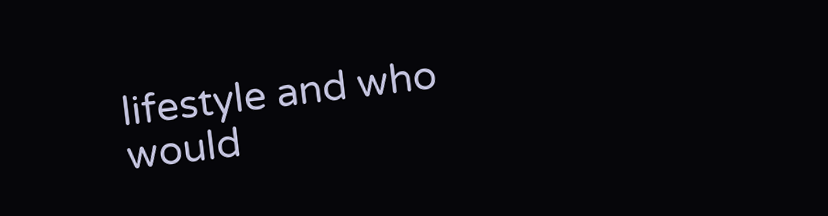lifestyle and who would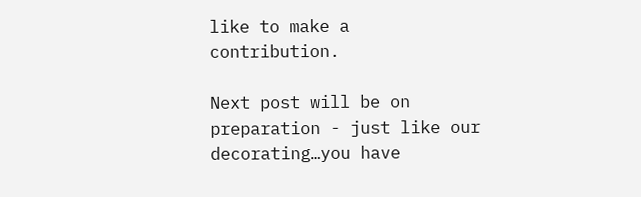like to make a contribution.

Next post will be on preparation - just like our decorating…you have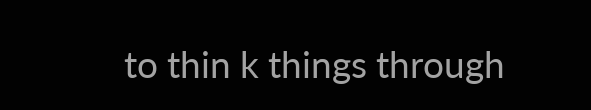to thin k things through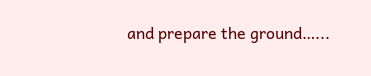and prepare the ground…...